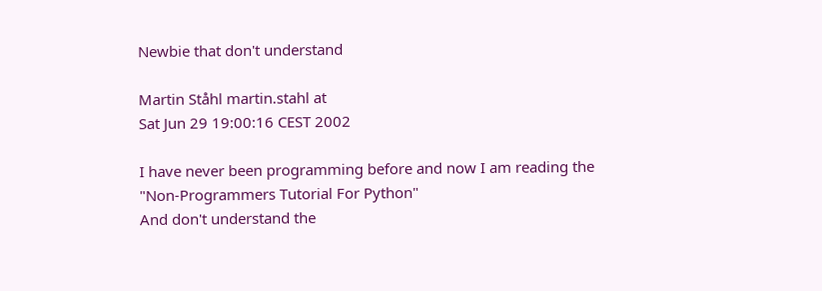Newbie that don't understand

Martin Ståhl martin.stahl at
Sat Jun 29 19:00:16 CEST 2002

I have never been programming before and now I am reading the
"Non-Programmers Tutorial For Python"
And don't understand the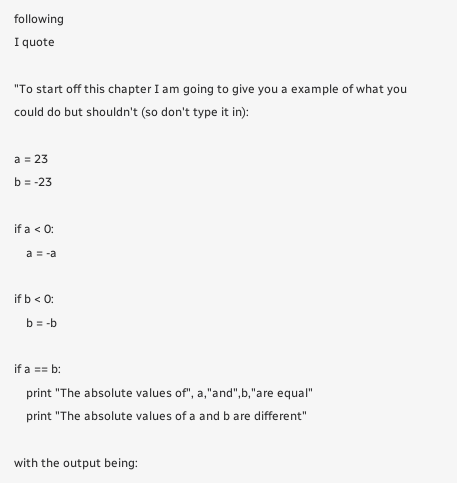following
I quote

"To start off this chapter I am going to give you a example of what you
could do but shouldn't (so don't type it in):

a = 23
b = -23

if a < 0:
    a = -a

if b < 0:
    b = -b

if a == b:
    print "The absolute values of", a,"and",b,"are equal"
    print "The absolute values of a and b are different"

with the output being: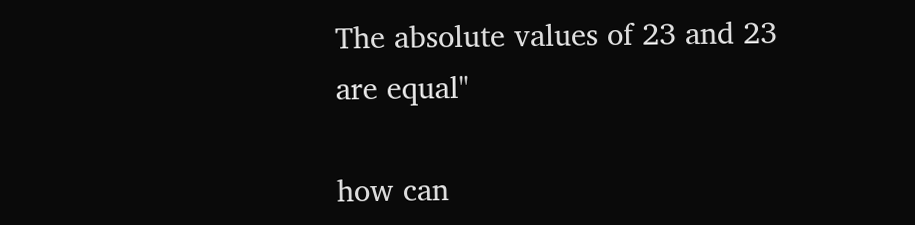The absolute values of 23 and 23 are equal"

how can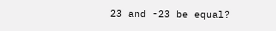23 and -23 be equal?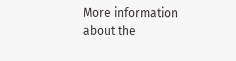More information about the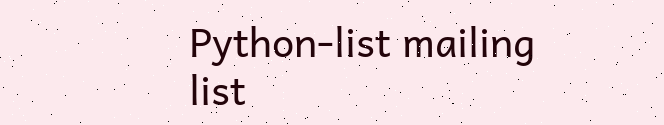Python-list mailing list